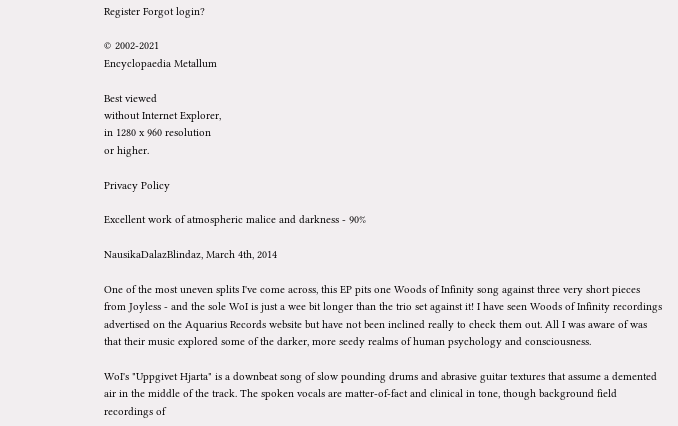Register Forgot login?

© 2002-2021
Encyclopaedia Metallum

Best viewed
without Internet Explorer,
in 1280 x 960 resolution
or higher.

Privacy Policy

Excellent work of atmospheric malice and darkness - 90%

NausikaDalazBlindaz, March 4th, 2014

One of the most uneven splits I've come across, this EP pits one Woods of Infinity song against three very short pieces from Joyless - and the sole WoI is just a wee bit longer than the trio set against it! I have seen Woods of Infinity recordings advertised on the Aquarius Records website but have not been inclined really to check them out. All I was aware of was that their music explored some of the darker, more seedy realms of human psychology and consciousness.

WoI's "Uppgivet Hjarta" is a downbeat song of slow pounding drums and abrasive guitar textures that assume a demented air in the middle of the track. The spoken vocals are matter-of-fact and clinical in tone, though background field recordings of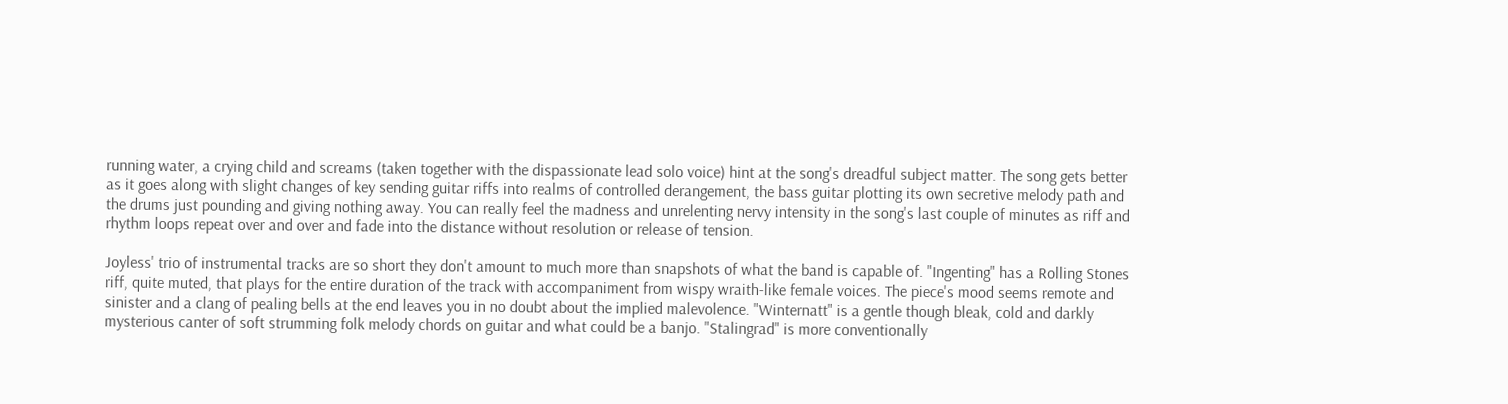running water, a crying child and screams (taken together with the dispassionate lead solo voice) hint at the song's dreadful subject matter. The song gets better as it goes along with slight changes of key sending guitar riffs into realms of controlled derangement, the bass guitar plotting its own secretive melody path and the drums just pounding and giving nothing away. You can really feel the madness and unrelenting nervy intensity in the song's last couple of minutes as riff and rhythm loops repeat over and over and fade into the distance without resolution or release of tension.

Joyless' trio of instrumental tracks are so short they don't amount to much more than snapshots of what the band is capable of. "Ingenting" has a Rolling Stones riff, quite muted, that plays for the entire duration of the track with accompaniment from wispy wraith-like female voices. The piece's mood seems remote and sinister and a clang of pealing bells at the end leaves you in no doubt about the implied malevolence. "Winternatt" is a gentle though bleak, cold and darkly mysterious canter of soft strumming folk melody chords on guitar and what could be a banjo. "Stalingrad" is more conventionally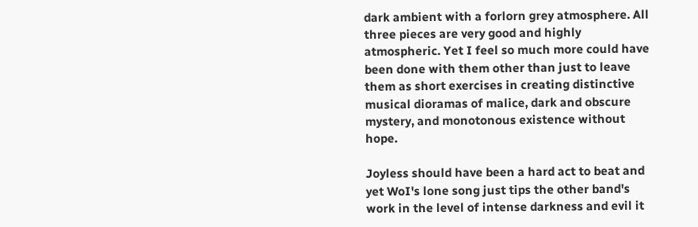dark ambient with a forlorn grey atmosphere. All three pieces are very good and highly atmospheric. Yet I feel so much more could have been done with them other than just to leave them as short exercises in creating distinctive musical dioramas of malice, dark and obscure mystery, and monotonous existence without hope.

Joyless should have been a hard act to beat and yet WoI's lone song just tips the other band's work in the level of intense darkness and evil it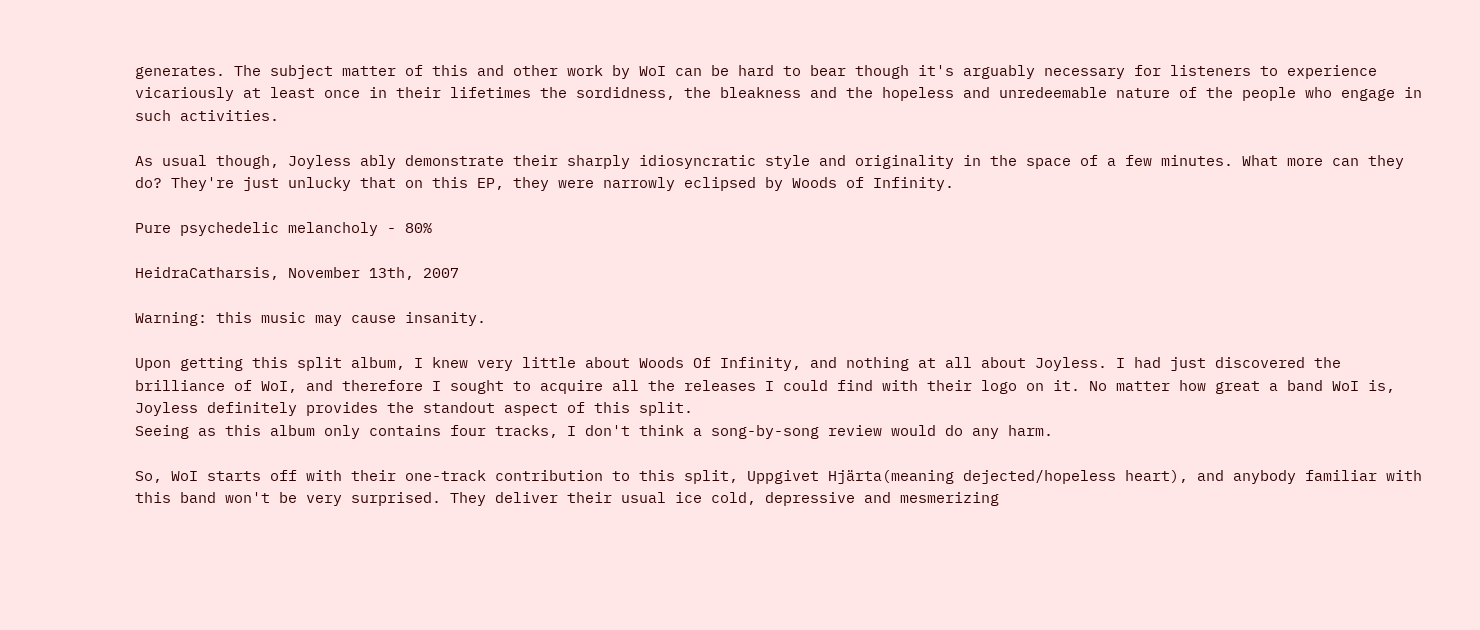generates. The subject matter of this and other work by WoI can be hard to bear though it's arguably necessary for listeners to experience vicariously at least once in their lifetimes the sordidness, the bleakness and the hopeless and unredeemable nature of the people who engage in such activities.

As usual though, Joyless ably demonstrate their sharply idiosyncratic style and originality in the space of a few minutes. What more can they do? They're just unlucky that on this EP, they were narrowly eclipsed by Woods of Infinity.

Pure psychedelic melancholy - 80%

HeidraCatharsis, November 13th, 2007

Warning: this music may cause insanity.

Upon getting this split album, I knew very little about Woods Of Infinity, and nothing at all about Joyless. I had just discovered the brilliance of WoI, and therefore I sought to acquire all the releases I could find with their logo on it. No matter how great a band WoI is, Joyless definitely provides the standout aspect of this split.
Seeing as this album only contains four tracks, I don't think a song-by-song review would do any harm.

So, WoI starts off with their one-track contribution to this split, Uppgivet Hjärta(meaning dejected/hopeless heart), and anybody familiar with this band won't be very surprised. They deliver their usual ice cold, depressive and mesmerizing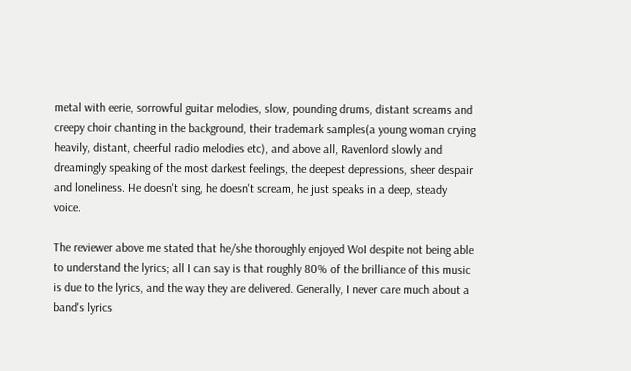metal with eerie, sorrowful guitar melodies, slow, pounding drums, distant screams and creepy choir chanting in the background, their trademark samples(a young woman crying heavily, distant, cheerful radio melodies etc), and above all, Ravenlord slowly and dreamingly speaking of the most darkest feelings, the deepest depressions, sheer despair and loneliness. He doesn't sing, he doesn't scream, he just speaks in a deep, steady voice.

The reviewer above me stated that he/she thoroughly enjoyed WoI despite not being able to understand the lyrics; all I can say is that roughly 80% of the brilliance of this music is due to the lyrics, and the way they are delivered. Generally, I never care much about a band's lyrics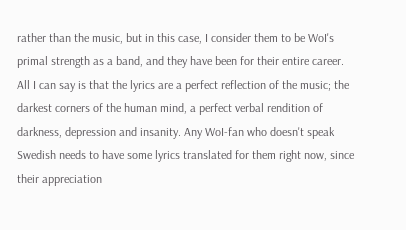rather than the music, but in this case, I consider them to be WoI's primal strength as a band, and they have been for their entire career. All I can say is that the lyrics are a perfect reflection of the music; the darkest corners of the human mind, a perfect verbal rendition of darkness, depression and insanity. Any WoI-fan who doesn't speak Swedish needs to have some lyrics translated for them right now, since their appreciation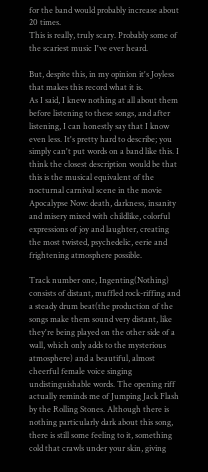for the band would probably increase about 20 times.
This is really, truly scary. Probably some of the scariest music I've ever heard.

But, despite this, in my opinion it's Joyless that makes this record what it is.
As I said, I knew nothing at all about them before listening to these songs, and after listening, I can honestly say that I know even less. It's pretty hard to describe; you simply can't put words on a band like this. I think the closest description would be that this is the musical equivalent of the nocturnal carnival scene in the movie Apocalypse Now: death, darkness, insanity and misery mixed with childlike, colorful expressions of joy and laughter, creating the most twisted, psychedelic, eerie and frightening atmosphere possible.

Track number one, Ingenting(Nothing) consists of distant, muffled rock-riffing and a steady drum beat(the production of the songs make them sound very distant, like they're being played on the other side of a wall, which only adds to the mysterious atmosphere) and a beautiful, almost cheerful female voice singing undistinguishable words. The opening riff actually reminds me of Jumping Jack Flash by the Rolling Stones. Although there is nothing particularly dark about this song, there is still some feeling to it, something cold that crawls under your skin, giving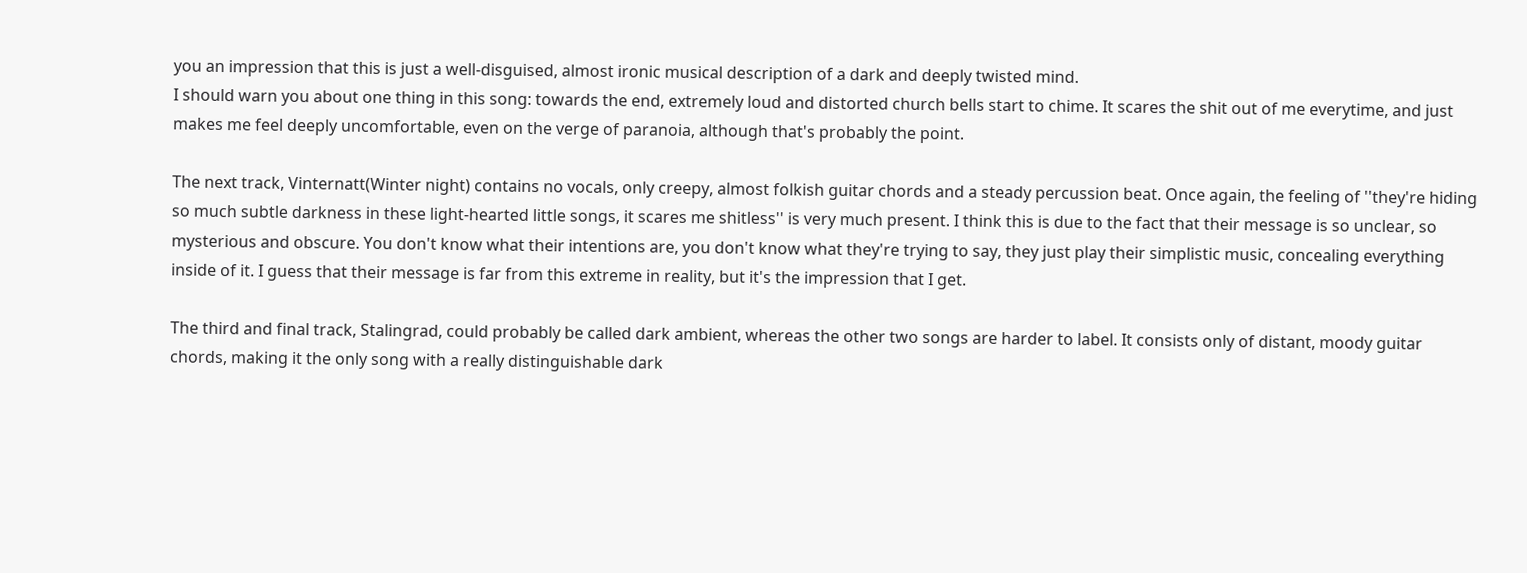you an impression that this is just a well-disguised, almost ironic musical description of a dark and deeply twisted mind.
I should warn you about one thing in this song: towards the end, extremely loud and distorted church bells start to chime. It scares the shit out of me everytime, and just makes me feel deeply uncomfortable, even on the verge of paranoia, although that's probably the point.

The next track, Vinternatt(Winter night) contains no vocals, only creepy, almost folkish guitar chords and a steady percussion beat. Once again, the feeling of ''they're hiding so much subtle darkness in these light-hearted little songs, it scares me shitless'' is very much present. I think this is due to the fact that their message is so unclear, so mysterious and obscure. You don't know what their intentions are, you don't know what they're trying to say, they just play their simplistic music, concealing everything inside of it. I guess that their message is far from this extreme in reality, but it's the impression that I get.

The third and final track, Stalingrad, could probably be called dark ambient, whereas the other two songs are harder to label. It consists only of distant, moody guitar chords, making it the only song with a really distinguishable dark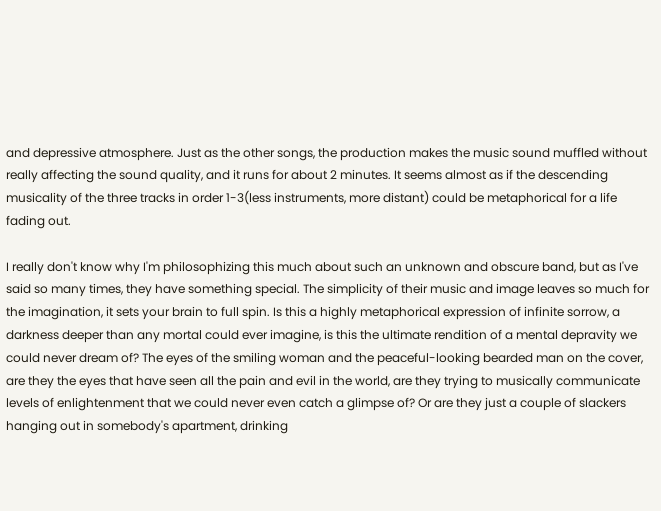and depressive atmosphere. Just as the other songs, the production makes the music sound muffled without really affecting the sound quality, and it runs for about 2 minutes. It seems almost as if the descending musicality of the three tracks in order 1-3(less instruments, more distant) could be metaphorical for a life fading out.

I really don't know why I'm philosophizing this much about such an unknown and obscure band, but as I've said so many times, they have something special. The simplicity of their music and image leaves so much for the imagination, it sets your brain to full spin. Is this a highly metaphorical expression of infinite sorrow, a darkness deeper than any mortal could ever imagine, is this the ultimate rendition of a mental depravity we could never dream of? The eyes of the smiling woman and the peaceful-looking bearded man on the cover, are they the eyes that have seen all the pain and evil in the world, are they trying to musically communicate levels of enlightenment that we could never even catch a glimpse of? Or are they just a couple of slackers hanging out in somebody's apartment, drinking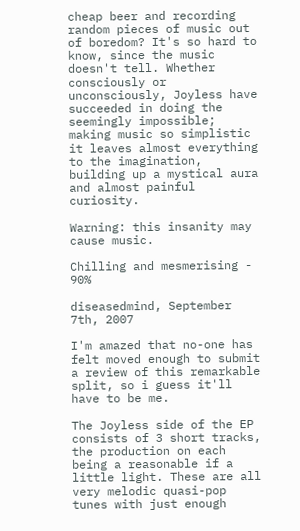cheap beer and recording random pieces of music out of boredom? It's so hard to know, since the music doesn't tell. Whether consciously or unconsciously, Joyless have succeeded in doing the seemingly impossible; making music so simplistic it leaves almost everything to the imagination, building up a mystical aura and almost painful curiosity.

Warning: this insanity may cause music.

Chilling and mesmerising - 90%

diseasedmind, September 7th, 2007

I'm amazed that no-one has felt moved enough to submit a review of this remarkable split, so i guess it'll have to be me.

The Joyless side of the EP consists of 3 short tracks, the production on each being a reasonable if a little light. These are all very melodic quasi-pop tunes with just enough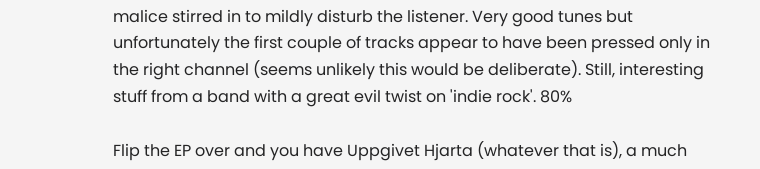malice stirred in to mildly disturb the listener. Very good tunes but unfortunately the first couple of tracks appear to have been pressed only in the right channel (seems unlikely this would be deliberate). Still, interesting stuff from a band with a great evil twist on 'indie rock'. 80%

Flip the EP over and you have Uppgivet Hjarta (whatever that is), a much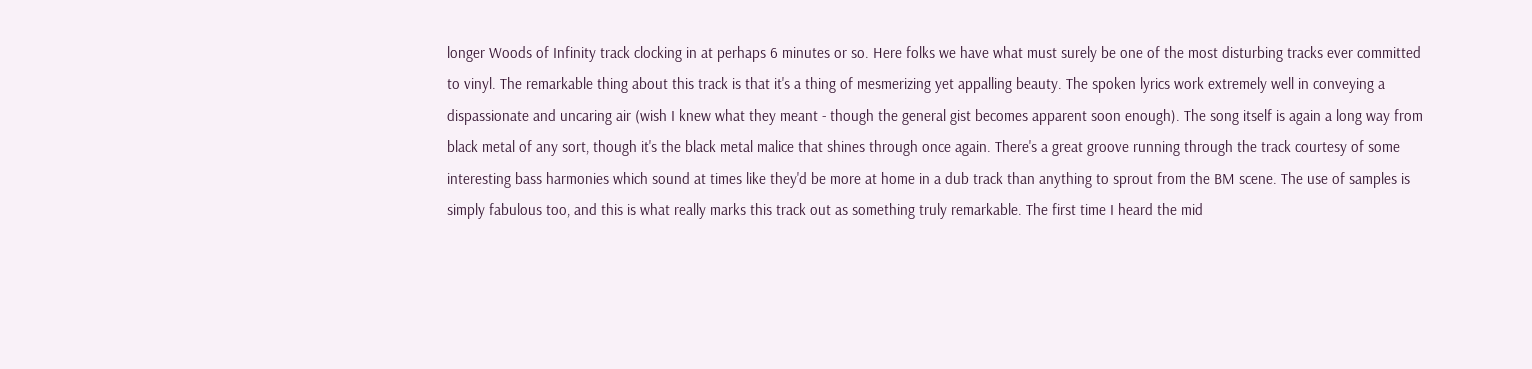longer Woods of Infinity track clocking in at perhaps 6 minutes or so. Here folks we have what must surely be one of the most disturbing tracks ever committed to vinyl. The remarkable thing about this track is that it's a thing of mesmerizing yet appalling beauty. The spoken lyrics work extremely well in conveying a dispassionate and uncaring air (wish I knew what they meant - though the general gist becomes apparent soon enough). The song itself is again a long way from black metal of any sort, though it's the black metal malice that shines through once again. There's a great groove running through the track courtesy of some interesting bass harmonies which sound at times like they'd be more at home in a dub track than anything to sprout from the BM scene. The use of samples is simply fabulous too, and this is what really marks this track out as something truly remarkable. The first time I heard the mid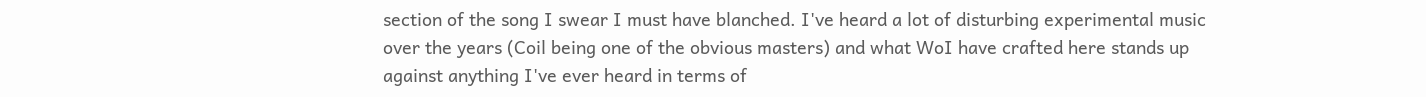section of the song I swear I must have blanched. I've heard a lot of disturbing experimental music over the years (Coil being one of the obvious masters) and what WoI have crafted here stands up against anything I've ever heard in terms of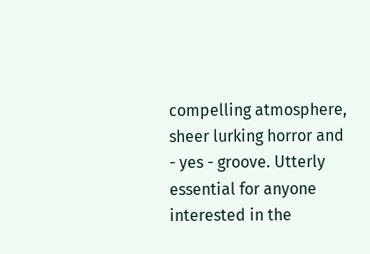compelling atmosphere, sheer lurking horror and - yes - groove. Utterly essential for anyone interested in the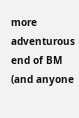more adventurous end of BM (and anyone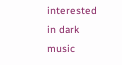interested in dark music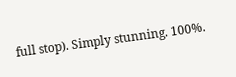full stop). Simply stunning. 100%.